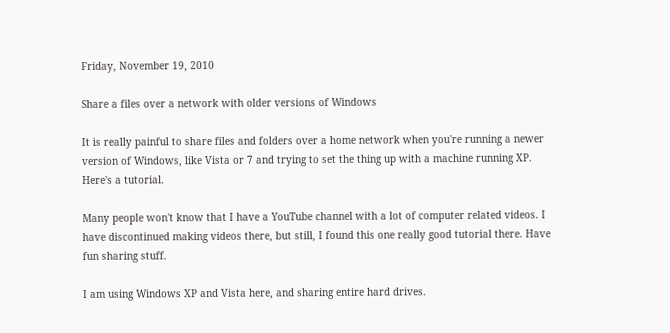Friday, November 19, 2010

Share a files over a network with older versions of Windows

It is really painful to share files and folders over a home network when you're running a newer version of Windows, like Vista or 7 and trying to set the thing up with a machine running XP. Here's a tutorial.

Many people won't know that I have a YouTube channel with a lot of computer related videos. I have discontinued making videos there, but still, I found this one really good tutorial there. Have fun sharing stuff.

I am using Windows XP and Vista here, and sharing entire hard drives.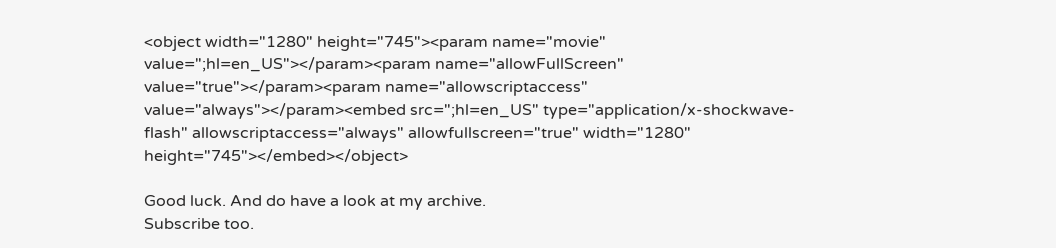<object width="1280" height="745"><param name="movie" value=";hl=en_US"></param><param name="allowFullScreen" value="true"></param><param name="allowscriptaccess" value="always"></param><embed src=";hl=en_US" type="application/x-shockwave-flash" allowscriptaccess="always" allowfullscreen="true" width="1280" height="745"></embed></object>

Good luck. And do have a look at my archive.
Subscribe too.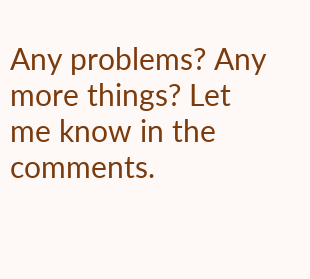Any problems? Any more things? Let me know in the comments.